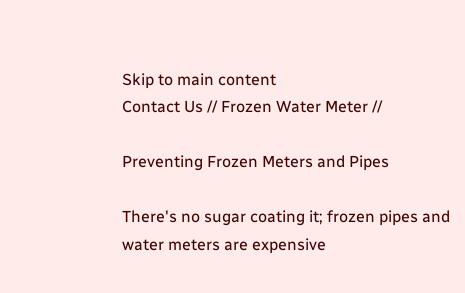Skip to main content
Contact Us // Frozen Water Meter //

Preventing Frozen Meters and Pipes

There's no sugar coating it; frozen pipes and water meters are expensive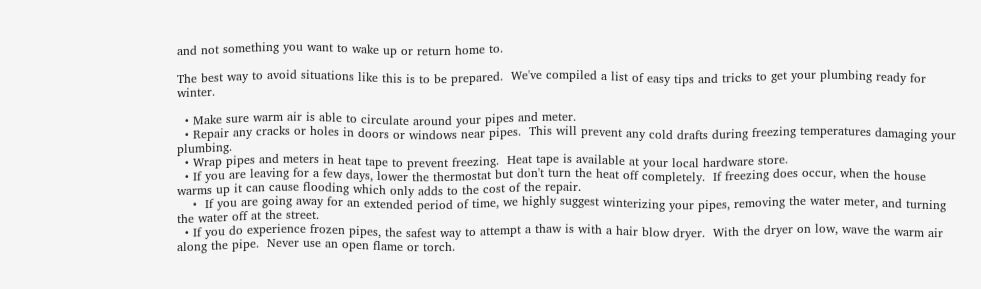and not something you want to wake up or return home to.

The best way to avoid situations like this is to be prepared.  We've compiled a list of easy tips and tricks to get your plumbing ready for winter.

  • Make sure warm air is able to circulate around your pipes and meter.
  • Repair any cracks or holes in doors or windows near pipes.  This will prevent any cold drafts during freezing temperatures damaging your plumbing.
  • Wrap pipes and meters in heat tape to prevent freezing.  Heat tape is available at your local hardware store.
  • If you are leaving for a few days, lower the thermostat but don't turn the heat off completely.  If freezing does occur, when the house warms up it can cause flooding which only adds to the cost of the repair.
    •  If you are going away for an extended period of time, we highly suggest winterizing your pipes, removing the water meter, and turning the water off at the street.
  • If you do experience frozen pipes, the safest way to attempt a thaw is with a hair blow dryer.  With the dryer on low, wave the warm air along the pipe.  Never use an open flame or torch.